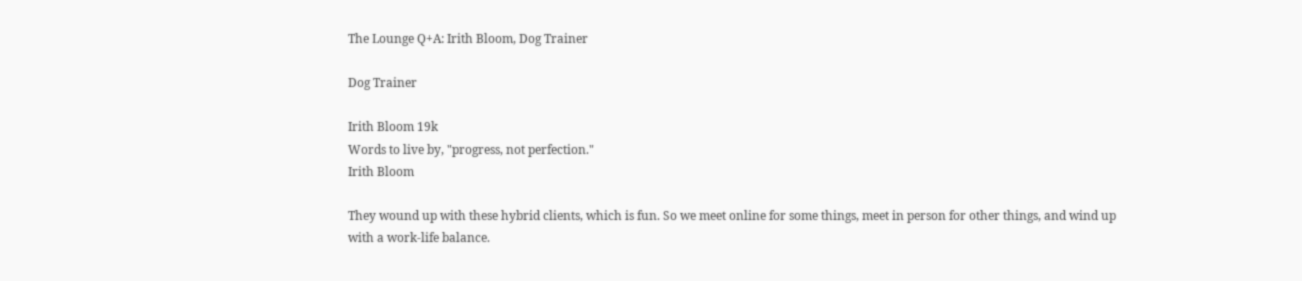The Lounge Q+A: Irith Bloom, Dog Trainer

Dog Trainer

Irith Bloom 19k
Words to live by, "progress, not perfection."
Irith Bloom

They wound up with these hybrid clients, which is fun. So we meet online for some things, meet in person for other things, and wind up with a work-life balance.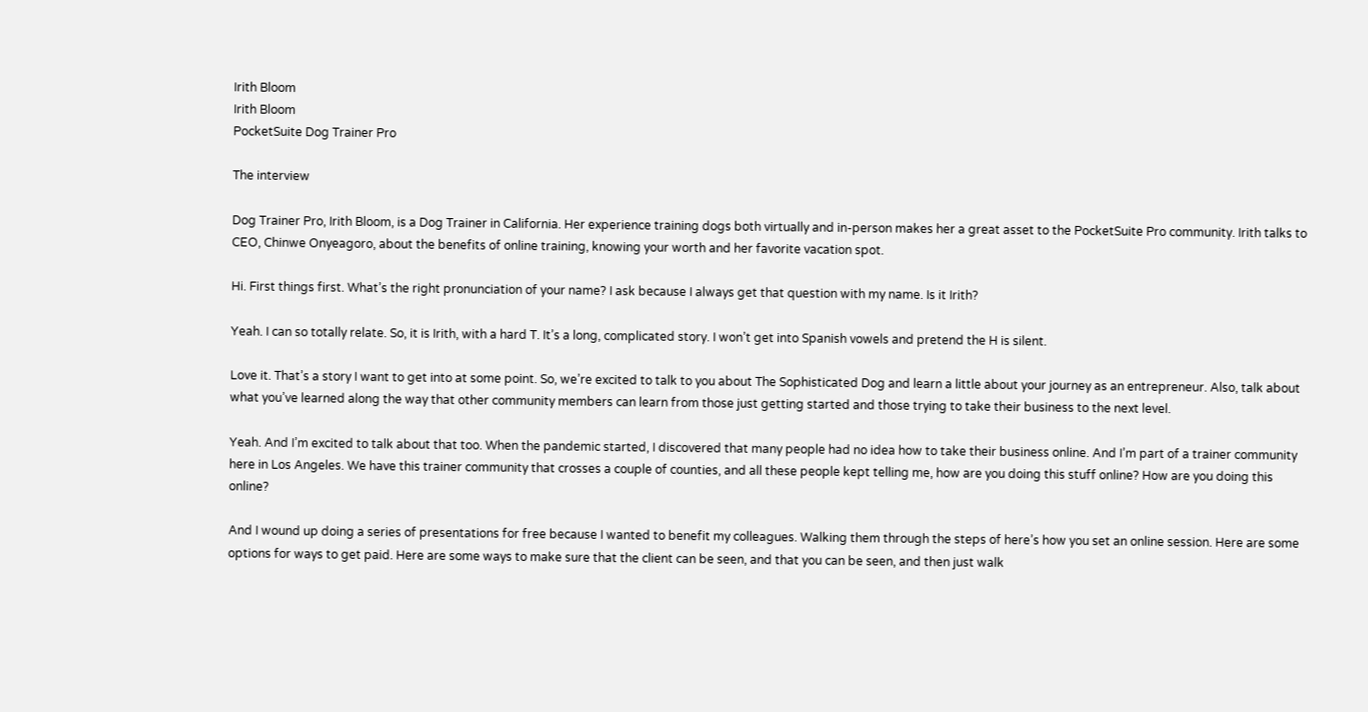Irith Bloom
Irith Bloom
PocketSuite Dog Trainer Pro

The interview

Dog Trainer Pro, Irith Bloom, is a Dog Trainer in California. Her experience training dogs both virtually and in-person makes her a great asset to the PocketSuite Pro community. Irith talks to CEO, Chinwe Onyeagoro, about the benefits of online training, knowing your worth and her favorite vacation spot.

Hi. First things first. What’s the right pronunciation of your name? I ask because I always get that question with my name. Is it Irith?

Yeah. I can so totally relate. So, it is Irith, with a hard T. It’s a long, complicated story. I won’t get into Spanish vowels and pretend the H is silent.

Love it. That’s a story I want to get into at some point. So, we’re excited to talk to you about The Sophisticated Dog and learn a little about your journey as an entrepreneur. Also, talk about what you’ve learned along the way that other community members can learn from those just getting started and those trying to take their business to the next level.

Yeah. And I’m excited to talk about that too. When the pandemic started, I discovered that many people had no idea how to take their business online. And I’m part of a trainer community here in Los Angeles. We have this trainer community that crosses a couple of counties, and all these people kept telling me, how are you doing this stuff online? How are you doing this online?

And I wound up doing a series of presentations for free because I wanted to benefit my colleagues. Walking them through the steps of here’s how you set an online session. Here are some options for ways to get paid. Here are some ways to make sure that the client can be seen, and that you can be seen, and then just walk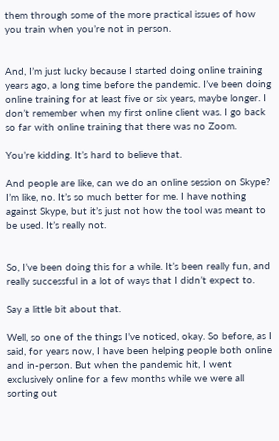them through some of the more practical issues of how you train when you’re not in person.


And, I’m just lucky because I started doing online training years ago, a long time before the pandemic. I’ve been doing online training for at least five or six years, maybe longer. I don’t remember when my first online client was. I go back so far with online training that there was no Zoom.

You’re kidding. It’s hard to believe that.

And people are like, can we do an online session on Skype? I’m like, no. It’s so much better for me. I have nothing against Skype, but it’s just not how the tool was meant to be used. It’s really not.


So, I’ve been doing this for a while. It’s been really fun, and really successful in a lot of ways that I didn’t expect to.

Say a little bit about that.

Well, so one of the things I’ve noticed, okay. So before, as I said, for years now, I have been helping people both online and in-person. But when the pandemic hit, I went exclusively online for a few months while we were all sorting out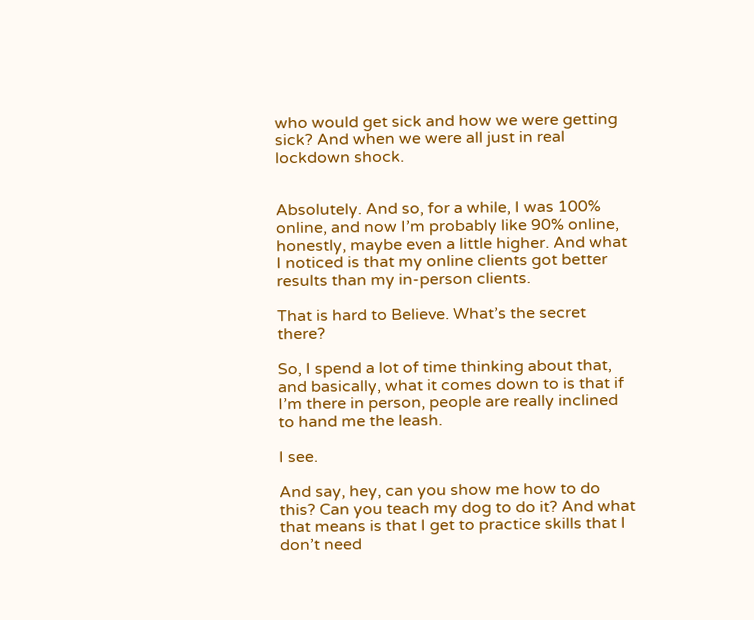who would get sick and how we were getting sick? And when we were all just in real lockdown shock.


Absolutely. And so, for a while, I was 100% online, and now I’m probably like 90% online, honestly, maybe even a little higher. And what I noticed is that my online clients got better results than my in-person clients.

That is hard to Believe. What’s the secret there?

So, I spend a lot of time thinking about that, and basically, what it comes down to is that if I’m there in person, people are really inclined to hand me the leash.

I see.

And say, hey, can you show me how to do this? Can you teach my dog to do it? And what that means is that I get to practice skills that I don’t need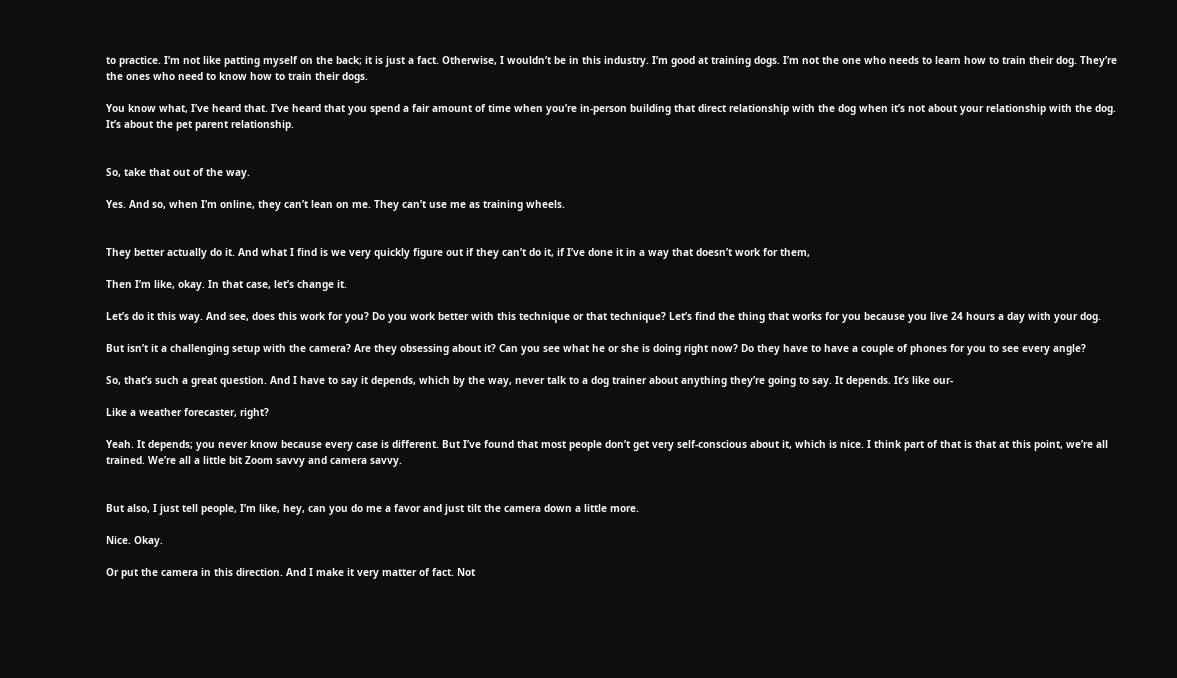to practice. I’m not like patting myself on the back; it is just a fact. Otherwise, I wouldn’t be in this industry. I’m good at training dogs. I’m not the one who needs to learn how to train their dog. They’re the ones who need to know how to train their dogs.

You know what, I’ve heard that. I’ve heard that you spend a fair amount of time when you’re in-person building that direct relationship with the dog when it’s not about your relationship with the dog. It’s about the pet parent relationship.


So, take that out of the way.

Yes. And so, when I’m online, they can’t lean on me. They can’t use me as training wheels.


They better actually do it. And what I find is we very quickly figure out if they can’t do it, if I’ve done it in a way that doesn’t work for them,

Then I’m like, okay. In that case, let’s change it.

Let’s do it this way. And see, does this work for you? Do you work better with this technique or that technique? Let’s find the thing that works for you because you live 24 hours a day with your dog.

But isn’t it a challenging setup with the camera? Are they obsessing about it? Can you see what he or she is doing right now? Do they have to have a couple of phones for you to see every angle?

So, that’s such a great question. And I have to say it depends, which by the way, never talk to a dog trainer about anything they’re going to say. It depends. It’s like our-

Like a weather forecaster, right?

Yeah. It depends; you never know because every case is different. But I’ve found that most people don’t get very self-conscious about it, which is nice. I think part of that is that at this point, we’re all trained. We’re all a little bit Zoom savvy and camera savvy.


But also, I just tell people, I’m like, hey, can you do me a favor and just tilt the camera down a little more.

Nice. Okay.

Or put the camera in this direction. And I make it very matter of fact. Not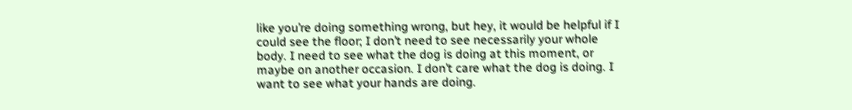like you’re doing something wrong, but hey, it would be helpful if I could see the floor; I don’t need to see necessarily your whole body. I need to see what the dog is doing at this moment, or maybe on another occasion. I don’t care what the dog is doing. I want to see what your hands are doing.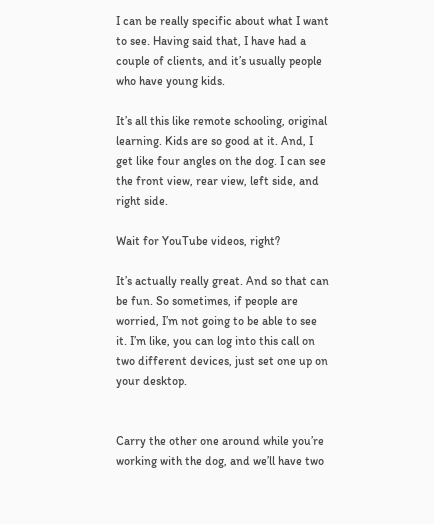I can be really specific about what I want to see. Having said that, I have had a couple of clients, and it’s usually people who have young kids.

It’s all this like remote schooling, original learning. Kids are so good at it. And, I get like four angles on the dog. I can see the front view, rear view, left side, and right side.

Wait for YouTube videos, right?

It’s actually really great. And so that can be fun. So sometimes, if people are worried, I’m not going to be able to see it. I’m like, you can log into this call on two different devices, just set one up on your desktop.


Carry the other one around while you’re working with the dog, and we’ll have two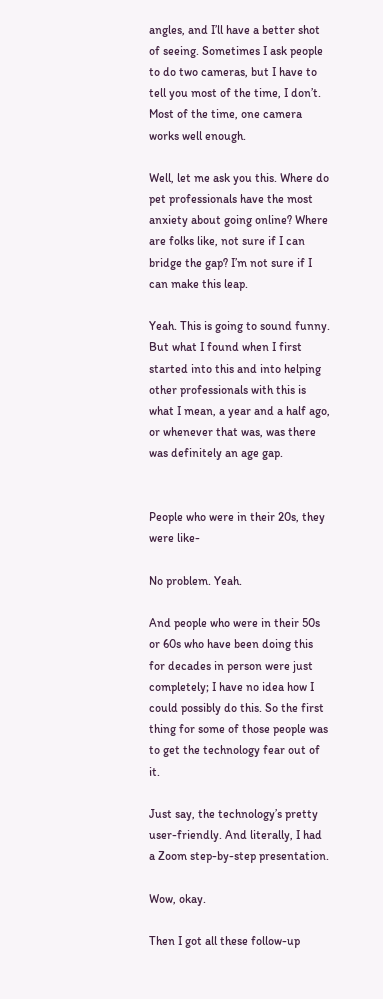angles, and I’ll have a better shot of seeing. Sometimes I ask people to do two cameras, but I have to tell you most of the time, I don’t. Most of the time, one camera works well enough.

Well, let me ask you this. Where do pet professionals have the most anxiety about going online? Where are folks like, not sure if I can bridge the gap? I’m not sure if I can make this leap.

Yeah. This is going to sound funny. But what I found when I first started into this and into helping other professionals with this is what I mean, a year and a half ago, or whenever that was, was there was definitely an age gap.


People who were in their 20s, they were like-

No problem. Yeah.

And people who were in their 50s or 60s who have been doing this for decades in person were just completely; I have no idea how I could possibly do this. So the first thing for some of those people was to get the technology fear out of it.

Just say, the technology’s pretty user-friendly. And literally, I had a Zoom step-by-step presentation.

Wow, okay.

Then I got all these follow-up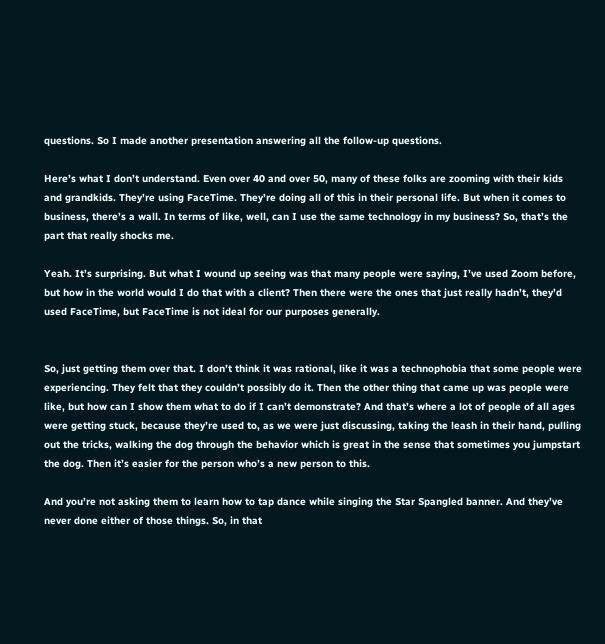questions. So I made another presentation answering all the follow-up questions.

Here’s what I don’t understand. Even over 40 and over 50, many of these folks are zooming with their kids and grandkids. They’re using FaceTime. They’re doing all of this in their personal life. But when it comes to business, there’s a wall. In terms of like, well, can I use the same technology in my business? So, that’s the part that really shocks me.

Yeah. It’s surprising. But what I wound up seeing was that many people were saying, I’ve used Zoom before, but how in the world would I do that with a client? Then there were the ones that just really hadn’t, they’d used FaceTime, but FaceTime is not ideal for our purposes generally.


So, just getting them over that. I don’t think it was rational, like it was a technophobia that some people were experiencing. They felt that they couldn’t possibly do it. Then the other thing that came up was people were like, but how can I show them what to do if I can’t demonstrate? And that’s where a lot of people of all ages were getting stuck, because they’re used to, as we were just discussing, taking the leash in their hand, pulling out the tricks, walking the dog through the behavior which is great in the sense that sometimes you jumpstart the dog. Then it’s easier for the person who’s a new person to this.

And you’re not asking them to learn how to tap dance while singing the Star Spangled banner. And they’ve never done either of those things. So, in that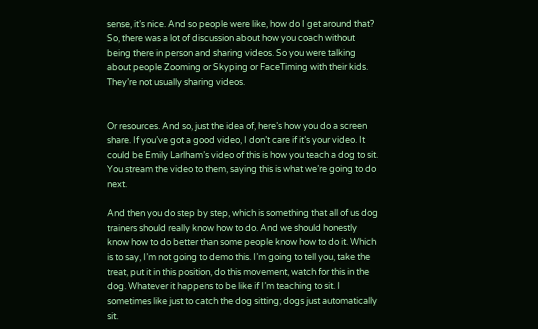sense, it’s nice. And so people were like, how do I get around that? So, there was a lot of discussion about how you coach without being there in person and sharing videos. So you were talking about people Zooming or Skyping or FaceTiming with their kids. They’re not usually sharing videos.


Or resources. And so, just the idea of, here’s how you do a screen share. If you’ve got a good video, I don’t care if it’s your video. It could be Emily Larlham’s video of this is how you teach a dog to sit. You stream the video to them, saying this is what we’re going to do next.

And then you do step by step, which is something that all of us dog trainers should really know how to do. And we should honestly know how to do better than some people know how to do it. Which is to say, I’m not going to demo this. I’m going to tell you, take the treat, put it in this position, do this movement, watch for this in the dog. Whatever it happens to be like if I’m teaching to sit. I sometimes like just to catch the dog sitting; dogs just automatically sit.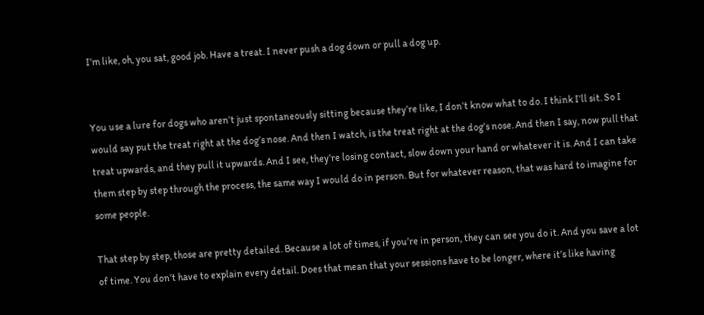I’m like, oh, you sat, good job. Have a treat. I never push a dog down or pull a dog up.


You use a lure for dogs who aren’t just spontaneously sitting because they’re like, I don’t know what to do. I think I’ll sit. So I would say put the treat right at the dog’s nose. And then I watch, is the treat right at the dog’s nose. And then I say, now pull that treat upwards, and they pull it upwards. And I see, they’re losing contact, slow down your hand or whatever it is. And I can take them step by step through the process, the same way I would do in person. But for whatever reason, that was hard to imagine for some people.

That step by step, those are pretty detailed. Because a lot of times, if you’re in person, they can see you do it. And you save a lot of time. You don’t have to explain every detail. Does that mean that your sessions have to be longer, where it’s like having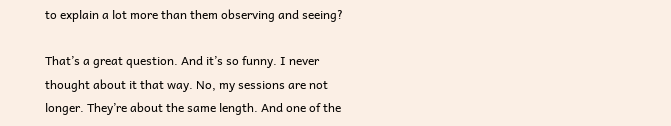to explain a lot more than them observing and seeing?

That’s a great question. And it’s so funny. I never thought about it that way. No, my sessions are not longer. They’re about the same length. And one of the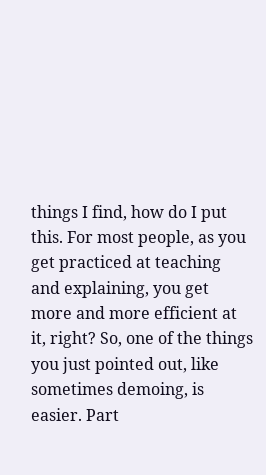things I find, how do I put this. For most people, as you get practiced at teaching and explaining, you get more and more efficient at it, right? So, one of the things you just pointed out, like sometimes demoing, is easier. Part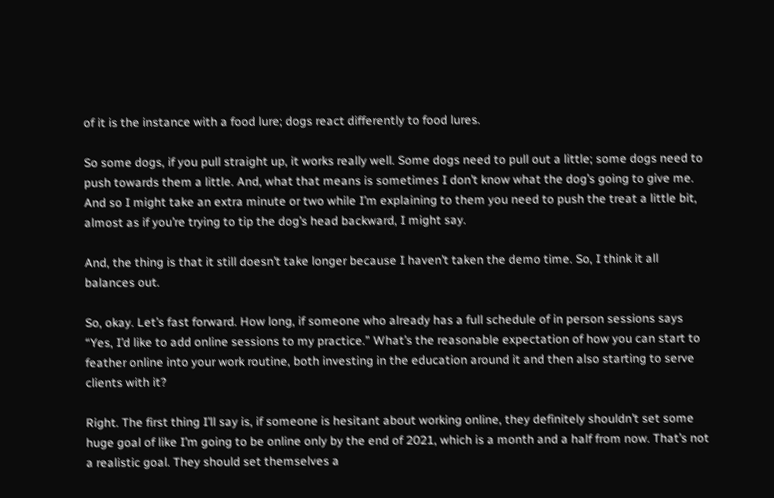of it is the instance with a food lure; dogs react differently to food lures.

So some dogs, if you pull straight up, it works really well. Some dogs need to pull out a little; some dogs need to push towards them a little. And, what that means is sometimes I don’t know what the dog’s going to give me. And so I might take an extra minute or two while I’m explaining to them you need to push the treat a little bit, almost as if you’re trying to tip the dog’s head backward, I might say.

And, the thing is that it still doesn’t take longer because I haven’t taken the demo time. So, I think it all balances out.

So, okay. Let’s fast forward. How long, if someone who already has a full schedule of in person sessions says “Yes, I’d like to add online sessions to my practice.” What’s the reasonable expectation of how you can start to feather online into your work routine, both investing in the education around it and then also starting to serve clients with it?

Right. The first thing I’ll say is, if someone is hesitant about working online, they definitely shouldn’t set some huge goal of like I’m going to be online only by the end of 2021, which is a month and a half from now. That’s not a realistic goal. They should set themselves a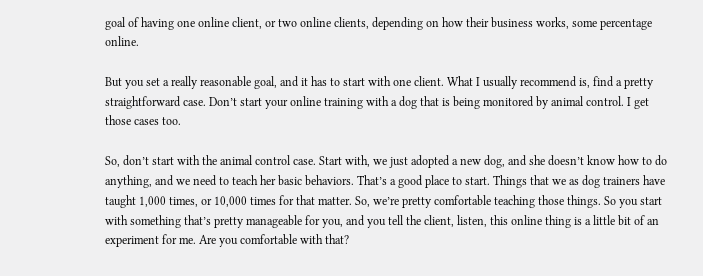goal of having one online client, or two online clients, depending on how their business works, some percentage online.

But you set a really reasonable goal, and it has to start with one client. What I usually recommend is, find a pretty straightforward case. Don’t start your online training with a dog that is being monitored by animal control. I get those cases too.

So, don’t start with the animal control case. Start with, we just adopted a new dog, and she doesn’t know how to do anything, and we need to teach her basic behaviors. That’s a good place to start. Things that we as dog trainers have taught 1,000 times, or 10,000 times for that matter. So, we’re pretty comfortable teaching those things. So you start with something that’s pretty manageable for you, and you tell the client, listen, this online thing is a little bit of an experiment for me. Are you comfortable with that?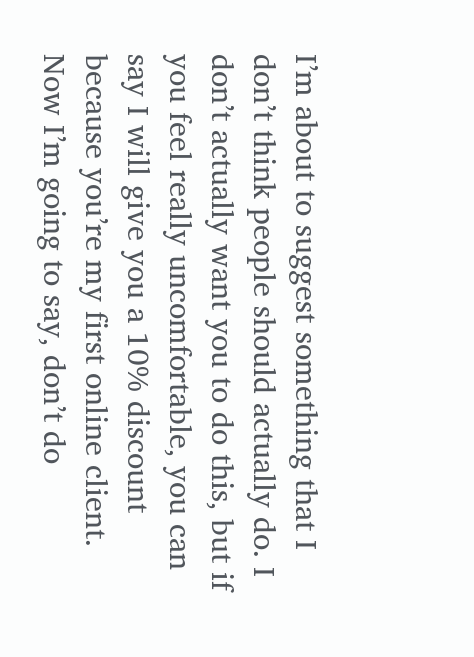I’m about to suggest something that I don’t think people should actually do. I don’t actually want you to do this, but if you feel really uncomfortable, you can say I will give you a 10% discount because you’re my first online client. Now I’m going to say, don’t do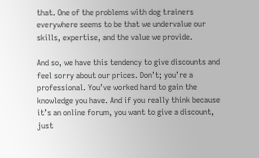that. One of the problems with dog trainers everywhere seems to be that we undervalue our skills, expertise, and the value we provide.

And so, we have this tendency to give discounts and feel sorry about our prices. Don’t; you’re a professional. You’ve worked hard to gain the knowledge you have. And if you really think because it’s an online forum, you want to give a discount, just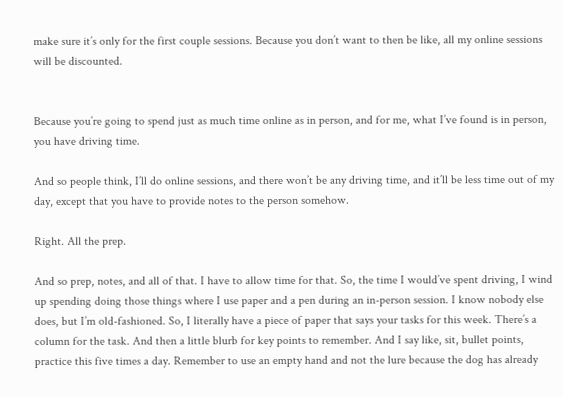make sure it’s only for the first couple sessions. Because you don’t want to then be like, all my online sessions will be discounted.


Because you’re going to spend just as much time online as in person, and for me, what I’ve found is in person, you have driving time.

And so people think, I’ll do online sessions, and there won’t be any driving time, and it’ll be less time out of my day, except that you have to provide notes to the person somehow.

Right. All the prep.

And so prep, notes, and all of that. I have to allow time for that. So, the time I would’ve spent driving, I wind up spending doing those things where I use paper and a pen during an in-person session. I know nobody else does, but I’m old-fashioned. So, I literally have a piece of paper that says your tasks for this week. There’s a column for the task. And then a little blurb for key points to remember. And I say like, sit, bullet points, practice this five times a day. Remember to use an empty hand and not the lure because the dog has already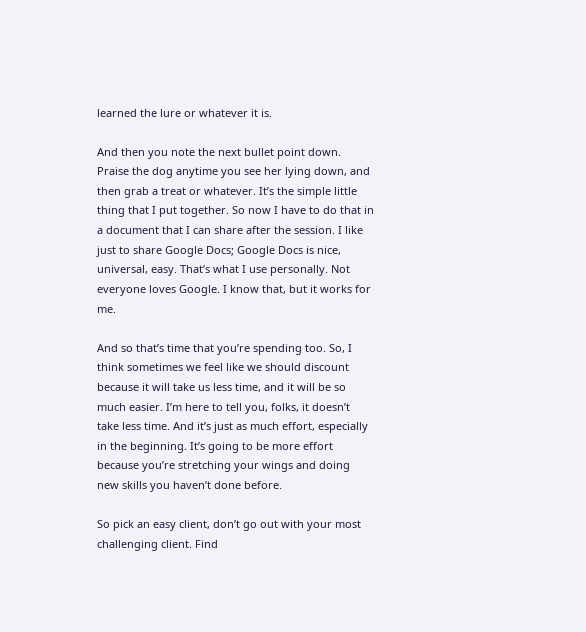learned the lure or whatever it is.

And then you note the next bullet point down. Praise the dog anytime you see her lying down, and then grab a treat or whatever. It’s the simple little thing that I put together. So now I have to do that in a document that I can share after the session. I like just to share Google Docs; Google Docs is nice, universal, easy. That’s what I use personally. Not everyone loves Google. I know that, but it works for me.

And so that’s time that you’re spending too. So, I think sometimes we feel like we should discount because it will take us less time, and it will be so much easier. I’m here to tell you, folks, it doesn’t take less time. And it’s just as much effort, especially in the beginning. It’s going to be more effort because you’re stretching your wings and doing new skills you haven’t done before.

So pick an easy client, don’t go out with your most challenging client. Find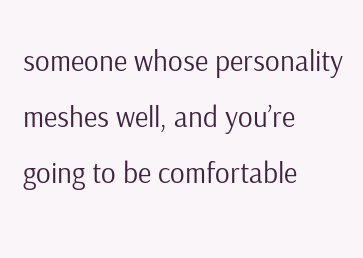someone whose personality meshes well, and you’re going to be comfortable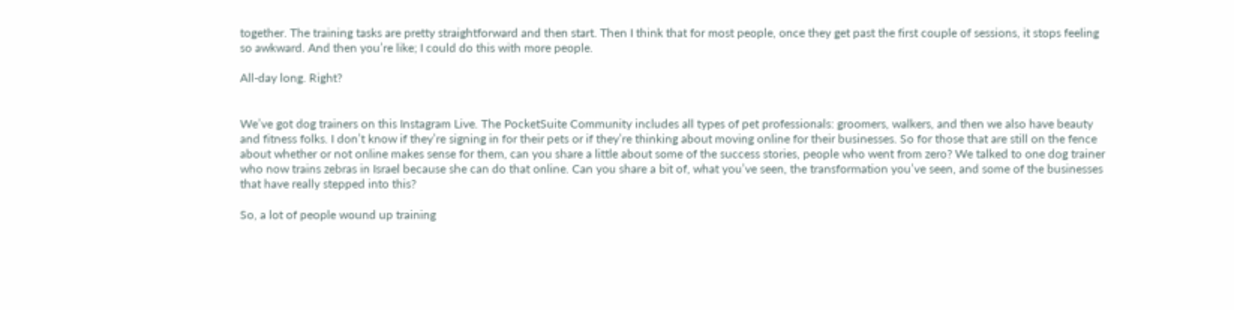together. The training tasks are pretty straightforward and then start. Then I think that for most people, once they get past the first couple of sessions, it stops feeling so awkward. And then you’re like; I could do this with more people.

All-day long. Right?


We’ve got dog trainers on this Instagram Live. The PocketSuite Community includes all types of pet professionals: groomers, walkers, and then we also have beauty and fitness folks. I don’t know if they’re signing in for their pets or if they’re thinking about moving online for their businesses. So for those that are still on the fence about whether or not online makes sense for them, can you share a little about some of the success stories, people who went from zero? We talked to one dog trainer who now trains zebras in Israel because she can do that online. Can you share a bit of, what you’ve seen, the transformation you’ve seen, and some of the businesses that have really stepped into this?

So, a lot of people wound up training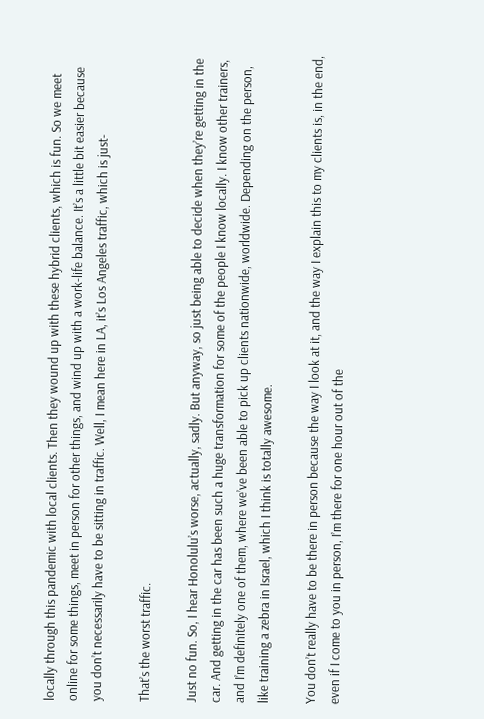locally through this pandemic with local clients. Then they wound up with these hybrid clients, which is fun. So we meet online for some things, meet in person for other things, and wind up with a work-life balance. It’s a little bit easier because you don’t necessarily have to be sitting in traffic. Well, I mean here in LA, it’s Los Angeles traffic, which is just-

That’s the worst traffic.

Just no fun. So, I hear Honolulu’s worse, actually, sadly. But anyway, so just being able to decide when they’re getting in the car. And getting in the car has been such a huge transformation for some of the people I know locally. I know other trainers, and I’m definitely one of them, where we’ve been able to pick up clients nationwide, worldwide. Depending on the person, like training a zebra in Israel, which I think is totally awesome.

You don’t really have to be there in person because the way I look at it, and the way I explain this to my clients is, in the end, even if I come to you in person, I’m there for one hour out of the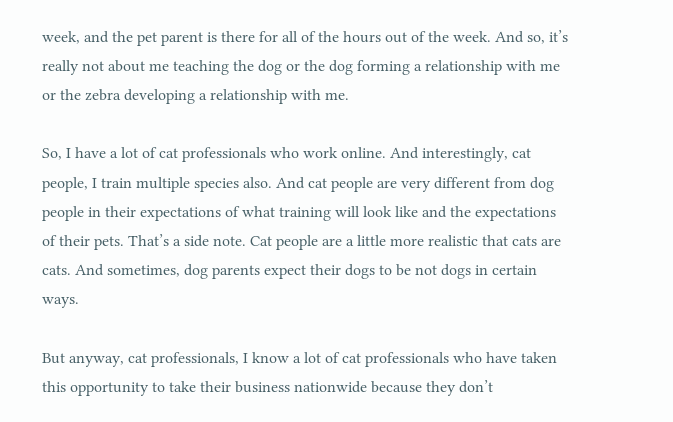week, and the pet parent is there for all of the hours out of the week. And so, it’s really not about me teaching the dog or the dog forming a relationship with me or the zebra developing a relationship with me.

So, I have a lot of cat professionals who work online. And interestingly, cat people, I train multiple species also. And cat people are very different from dog people in their expectations of what training will look like and the expectations of their pets. That’s a side note. Cat people are a little more realistic that cats are cats. And sometimes, dog parents expect their dogs to be not dogs in certain ways.

But anyway, cat professionals, I know a lot of cat professionals who have taken this opportunity to take their business nationwide because they don’t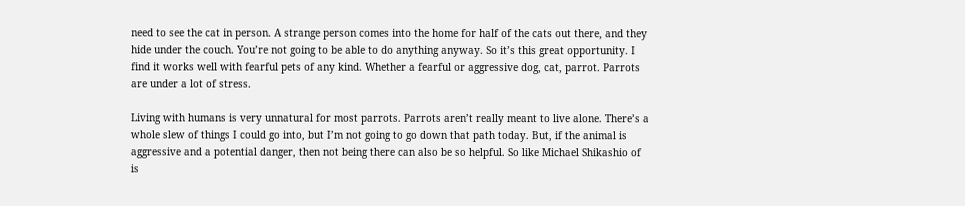need to see the cat in person. A strange person comes into the home for half of the cats out there, and they hide under the couch. You’re not going to be able to do anything anyway. So it’s this great opportunity. I find it works well with fearful pets of any kind. Whether a fearful or aggressive dog, cat, parrot. Parrots are under a lot of stress.

Living with humans is very unnatural for most parrots. Parrots aren’t really meant to live alone. There’s a whole slew of things I could go into, but I’m not going to go down that path today. But, if the animal is aggressive and a potential danger, then not being there can also be so helpful. So like Michael Shikashio of is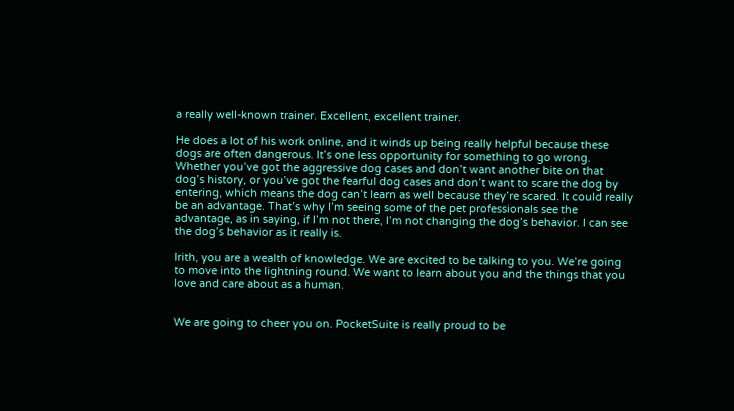a really well-known trainer. Excellent, excellent trainer.

He does a lot of his work online, and it winds up being really helpful because these dogs are often dangerous. It’s one less opportunity for something to go wrong. Whether you’ve got the aggressive dog cases and don’t want another bite on that dog’s history, or you’ve got the fearful dog cases and don’t want to scare the dog by entering, which means the dog can’t learn as well because they’re scared. It could really be an advantage. That’s why I’m seeing some of the pet professionals see the advantage, as in saying, if I’m not there, I’m not changing the dog’s behavior. I can see the dog’s behavior as it really is.

Irith, you are a wealth of knowledge. We are excited to be talking to you. We’re going to move into the lightning round. We want to learn about you and the things that you love and care about as a human.


We are going to cheer you on. PocketSuite is really proud to be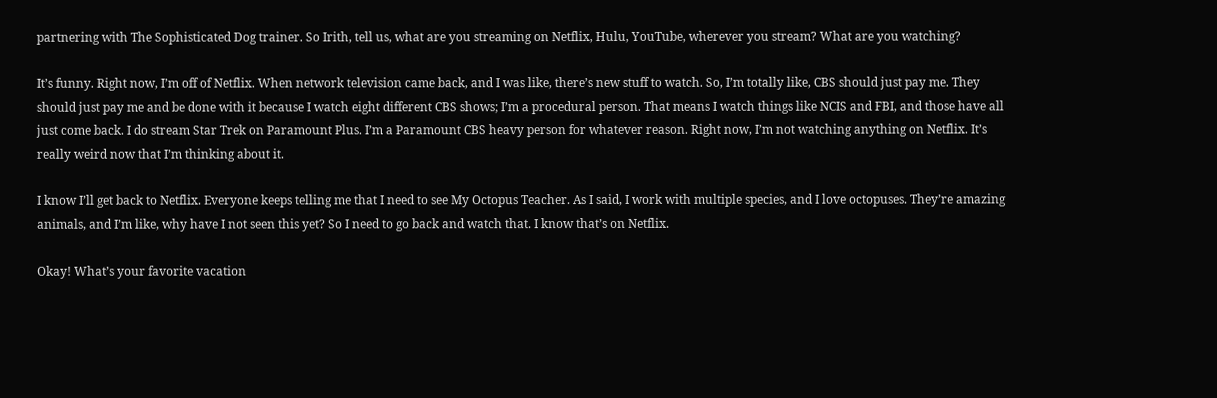partnering with The Sophisticated Dog trainer. So Irith, tell us, what are you streaming on Netflix, Hulu, YouTube, wherever you stream? What are you watching?

It’s funny. Right now, I’m off of Netflix. When network television came back, and I was like, there’s new stuff to watch. So, I’m totally like, CBS should just pay me. They should just pay me and be done with it because I watch eight different CBS shows; I’m a procedural person. That means I watch things like NCIS and FBI, and those have all just come back. I do stream Star Trek on Paramount Plus. I’m a Paramount CBS heavy person for whatever reason. Right now, I’m not watching anything on Netflix. It’s really weird now that I’m thinking about it.

I know I’ll get back to Netflix. Everyone keeps telling me that I need to see My Octopus Teacher. As I said, I work with multiple species, and I love octopuses. They’re amazing animals, and I’m like, why have I not seen this yet? So I need to go back and watch that. I know that’s on Netflix.

Okay! What’s your favorite vacation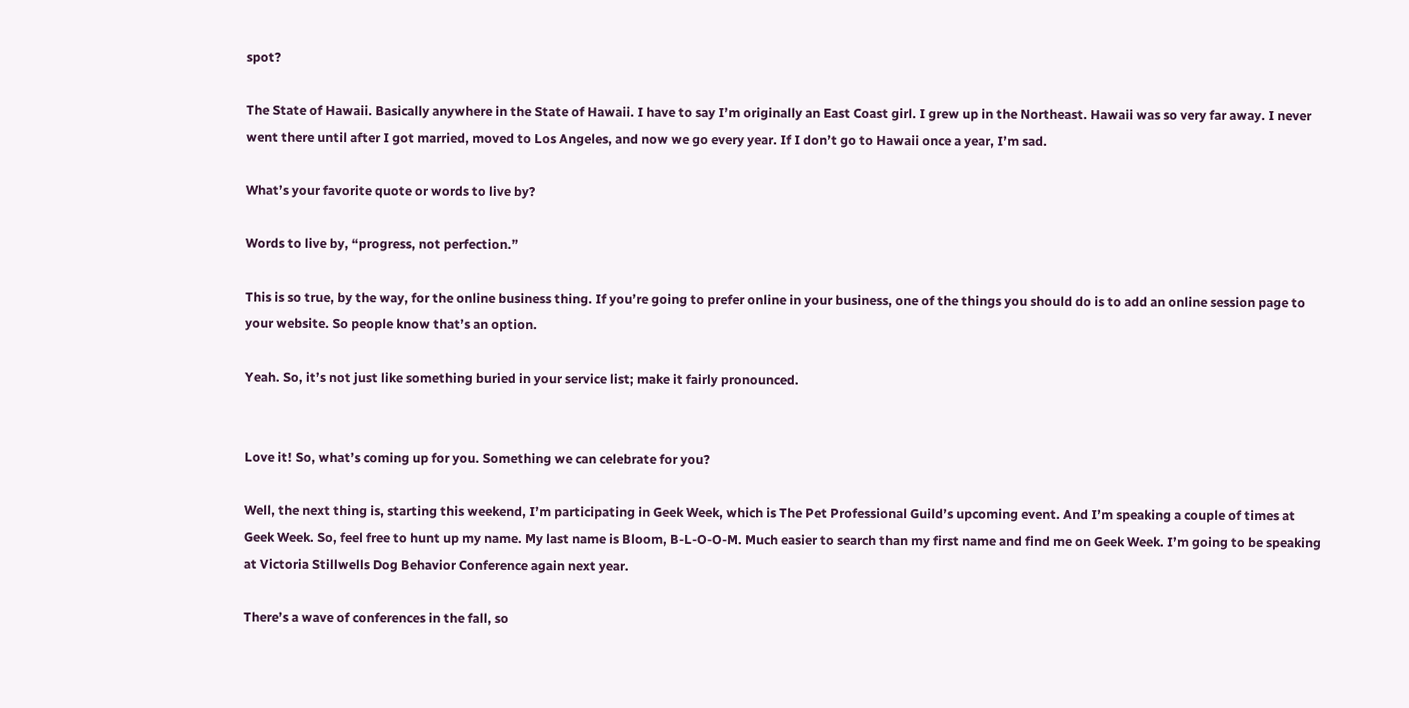spot?

The State of Hawaii. Basically anywhere in the State of Hawaii. I have to say I’m originally an East Coast girl. I grew up in the Northeast. Hawaii was so very far away. I never went there until after I got married, moved to Los Angeles, and now we go every year. If I don’t go to Hawaii once a year, I’m sad.

What’s your favorite quote or words to live by?

Words to live by, “progress, not perfection.”

This is so true, by the way, for the online business thing. If you’re going to prefer online in your business, one of the things you should do is to add an online session page to your website. So people know that’s an option.

Yeah. So, it’s not just like something buried in your service list; make it fairly pronounced.


Love it! So, what’s coming up for you. Something we can celebrate for you?

Well, the next thing is, starting this weekend, I’m participating in Geek Week, which is The Pet Professional Guild’s upcoming event. And I’m speaking a couple of times at Geek Week. So, feel free to hunt up my name. My last name is Bloom, B-L-O-O-M. Much easier to search than my first name and find me on Geek Week. I’m going to be speaking at Victoria Stillwells Dog Behavior Conference again next year.

There’s a wave of conferences in the fall, so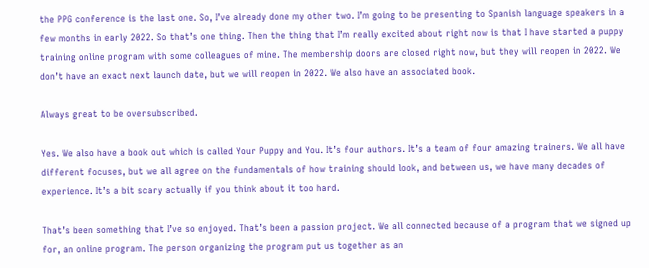the PPG conference is the last one. So, I’ve already done my other two. I’m going to be presenting to Spanish language speakers in a few months in early 2022. So that’s one thing. Then the thing that I’m really excited about right now is that I have started a puppy training online program with some colleagues of mine. The membership doors are closed right now, but they will reopen in 2022. We don’t have an exact next launch date, but we will reopen in 2022. We also have an associated book.

Always great to be oversubscribed.

Yes. We also have a book out which is called Your Puppy and You. It’s four authors. It’s a team of four amazing trainers. We all have different focuses, but we all agree on the fundamentals of how training should look, and between us, we have many decades of experience. It’s a bit scary actually if you think about it too hard.

That’s been something that I’ve so enjoyed. That’s been a passion project. We all connected because of a program that we signed up for, an online program. The person organizing the program put us together as an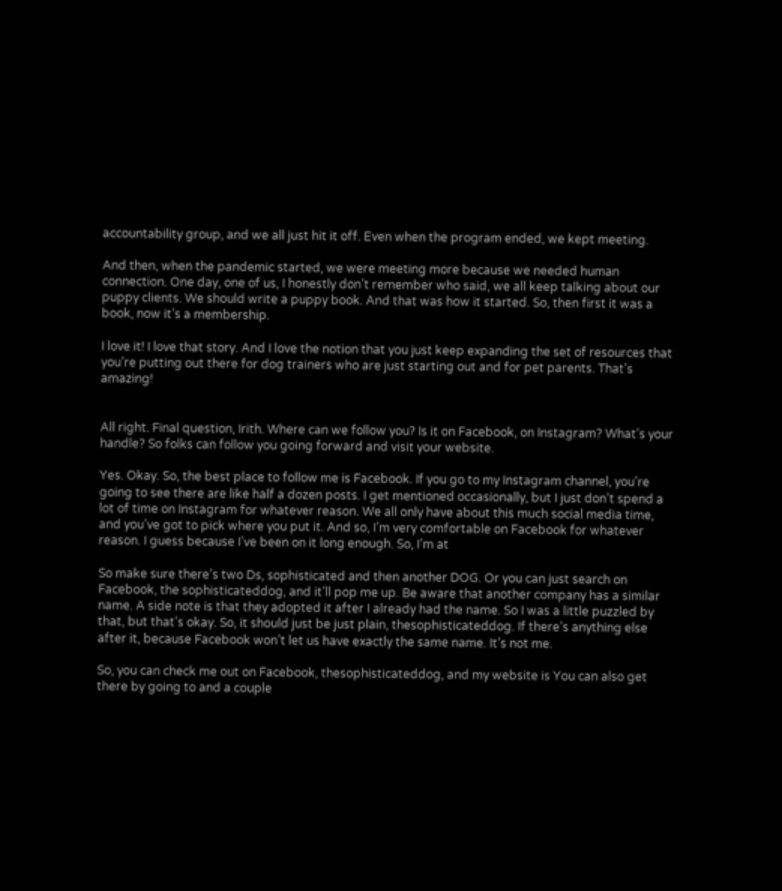accountability group, and we all just hit it off. Even when the program ended, we kept meeting.

And then, when the pandemic started, we were meeting more because we needed human connection. One day, one of us, I honestly don’t remember who said, we all keep talking about our puppy clients. We should write a puppy book. And that was how it started. So, then first it was a book, now it’s a membership.

I love it! I love that story. And I love the notion that you just keep expanding the set of resources that you’re putting out there for dog trainers who are just starting out and for pet parents. That’s amazing!


All right. Final question, Irith. Where can we follow you? Is it on Facebook, on Instagram? What’s your handle? So folks can follow you going forward and visit your website.

Yes. Okay. So, the best place to follow me is Facebook. If you go to my Instagram channel, you’re going to see there are like half a dozen posts. I get mentioned occasionally, but I just don’t spend a lot of time on Instagram for whatever reason. We all only have about this much social media time, and you’ve got to pick where you put it. And so, I’m very comfortable on Facebook for whatever reason. I guess because I’ve been on it long enough. So, I’m at

So make sure there’s two Ds, sophisticated and then another DOG. Or you can just search on Facebook, the sophisticateddog, and it’ll pop me up. Be aware that another company has a similar name. A side note is that they adopted it after I already had the name. So I was a little puzzled by that, but that’s okay. So, it should just be just plain, thesophisticateddog. If there’s anything else after it, because Facebook won’t let us have exactly the same name. It’s not me.

So, you can check me out on Facebook, thesophisticateddog, and my website is You can also get there by going to and a couple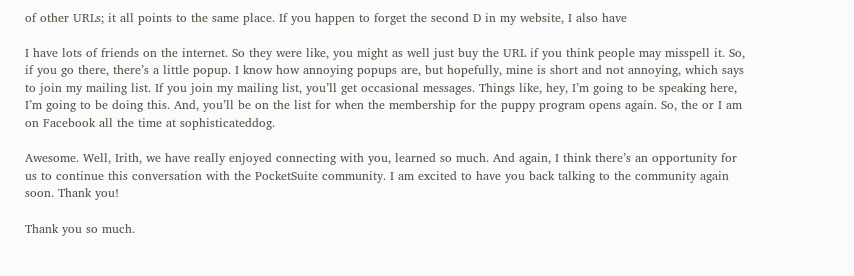of other URLs; it all points to the same place. If you happen to forget the second D in my website, I also have

I have lots of friends on the internet. So they were like, you might as well just buy the URL if you think people may misspell it. So, if you go there, there’s a little popup. I know how annoying popups are, but hopefully, mine is short and not annoying, which says to join my mailing list. If you join my mailing list, you’ll get occasional messages. Things like, hey, I’m going to be speaking here, I’m going to be doing this. And, you’ll be on the list for when the membership for the puppy program opens again. So, the or I am on Facebook all the time at sophisticateddog.

Awesome. Well, Irith, we have really enjoyed connecting with you, learned so much. And again, I think there’s an opportunity for us to continue this conversation with the PocketSuite community. I am excited to have you back talking to the community again soon. Thank you!

Thank you so much.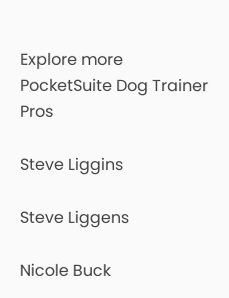Explore more PocketSuite Dog Trainer Pros

Steve Liggins

Steve Liggens

Nicole Buck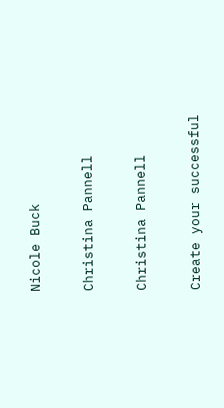Nicole Buck

Christina Pannell

Christina Pannell

Create your successful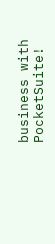business with PocketSuite!